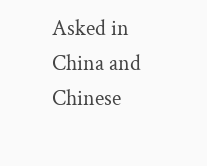Asked in
China and Chinese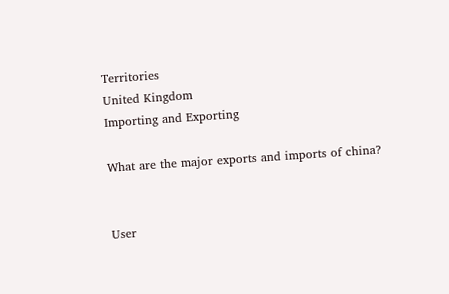Territories
United Kingdom
Importing and Exporting

What are the major exports and imports of china?


User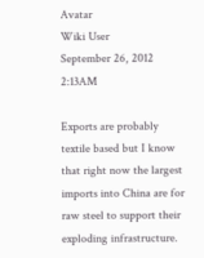Avatar
Wiki User
September 26, 2012 2:13AM

Exports are probably textile based but I know that right now the largest imports into China are for raw steel to support their exploding infrastructure.